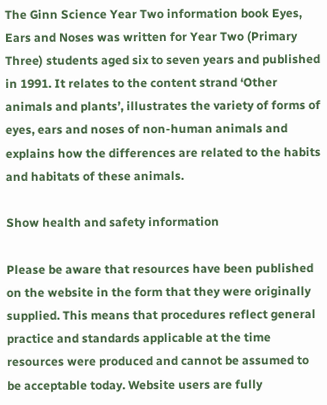The Ginn Science Year Two information book Eyes, Ears and Noses was written for Year Two (Primary Three) students aged six to seven years and published in 1991. It relates to the content strand ‘Other animals and plants’, illustrates the variety of forms of eyes, ears and noses of non-human animals and explains how the differences are related to the habits and habitats of these animals.

Show health and safety information

Please be aware that resources have been published on the website in the form that they were originally supplied. This means that procedures reflect general practice and standards applicable at the time resources were produced and cannot be assumed to be acceptable today. Website users are fully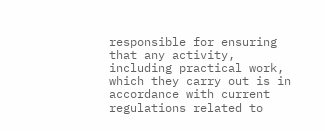responsible for ensuring that any activity, including practical work, which they carry out is in accordance with current regulations related to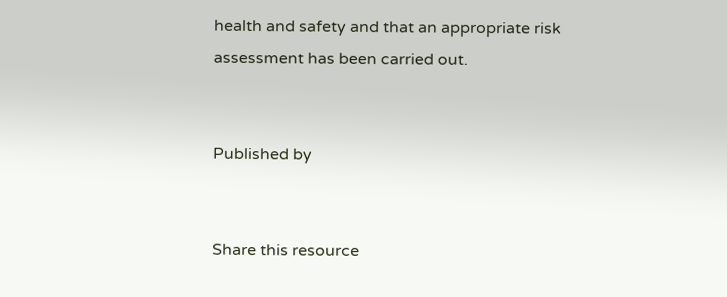health and safety and that an appropriate risk assessment has been carried out.


Published by


Share this resource